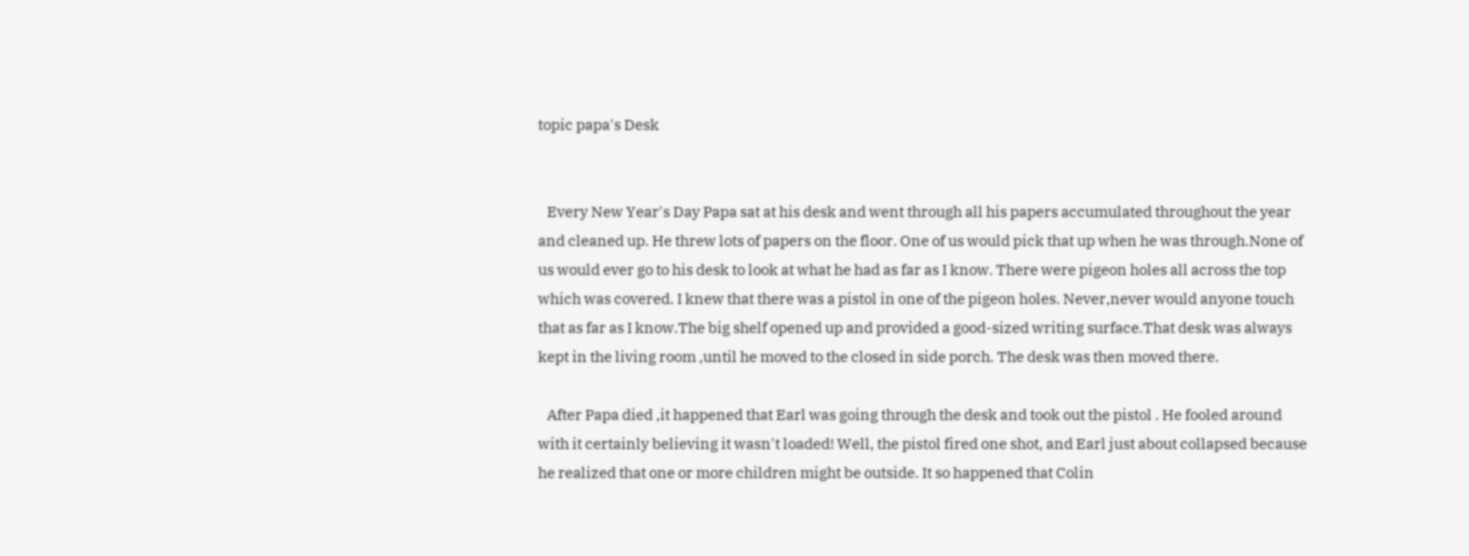topic papa's Desk


   Every New Year's Day Papa sat at his desk and went through all his papers accumulated throughout the year and cleaned up. He threw lots of papers on the floor. One of us would pick that up when he was through.None of us would ever go to his desk to look at what he had as far as I know. There were pigeon holes all across the top which was covered. I knew that there was a pistol in one of the pigeon holes. Never,never would anyone touch that as far as I know.The big shelf opened up and provided a good-sized writing surface.That desk was always kept in the living room ,until he moved to the closed in side porch. The desk was then moved there.

   After Papa died ,it happened that Earl was going through the desk and took out the pistol . He fooled around with it certainly believing it wasn't loaded! Well, the pistol fired one shot, and Earl just about collapsed because he realized that one or more children might be outside. It so happened that Colin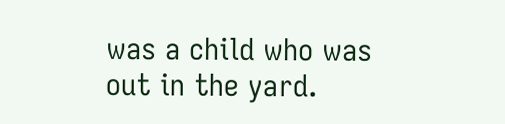was a child who was out in the yard.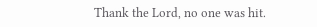Thank the Lord, no one was hit.